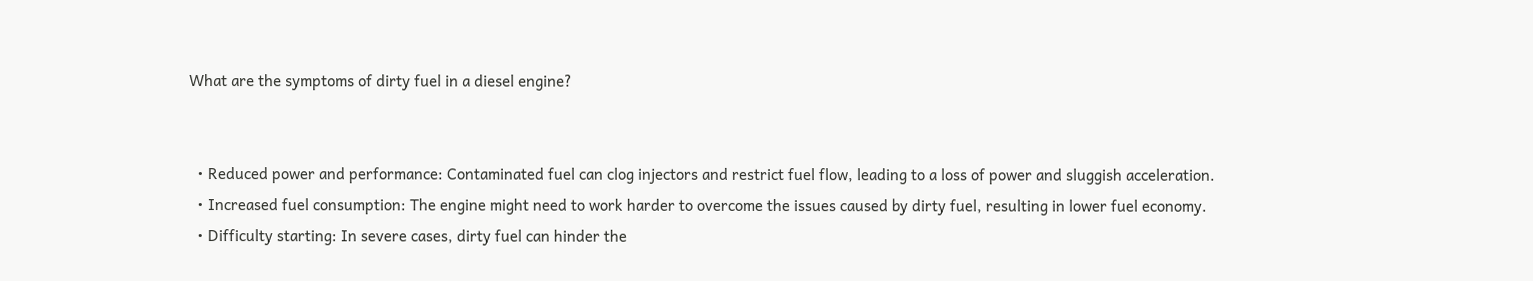What are the symptoms of dirty fuel in a diesel engine?


  • Reduced power and performance: Contaminated fuel can clog injectors and restrict fuel flow, leading to a loss of power and sluggish acceleration.
  • Increased fuel consumption: The engine might need to work harder to overcome the issues caused by dirty fuel, resulting in lower fuel economy.
  • Difficulty starting: In severe cases, dirty fuel can hinder the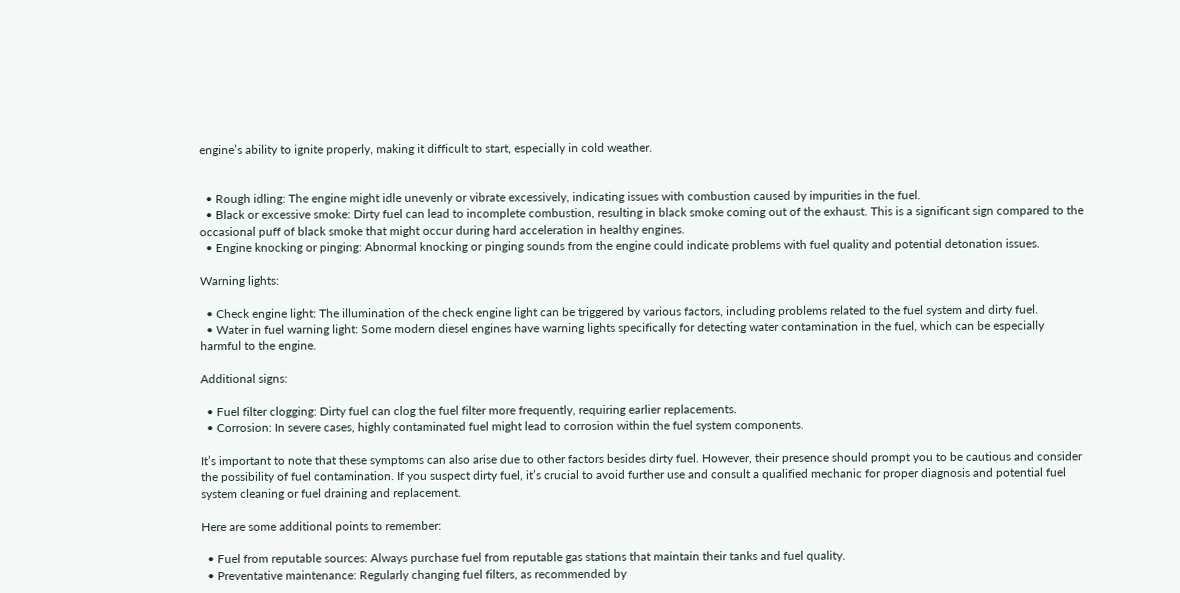engine’s ability to ignite properly, making it difficult to start, especially in cold weather.


  • Rough idling: The engine might idle unevenly or vibrate excessively, indicating issues with combustion caused by impurities in the fuel.
  • Black or excessive smoke: Dirty fuel can lead to incomplete combustion, resulting in black smoke coming out of the exhaust. This is a significant sign compared to the occasional puff of black smoke that might occur during hard acceleration in healthy engines.
  • Engine knocking or pinging: Abnormal knocking or pinging sounds from the engine could indicate problems with fuel quality and potential detonation issues.

Warning lights:

  • Check engine light: The illumination of the check engine light can be triggered by various factors, including problems related to the fuel system and dirty fuel.
  • Water in fuel warning light: Some modern diesel engines have warning lights specifically for detecting water contamination in the fuel, which can be especially harmful to the engine.

Additional signs:

  • Fuel filter clogging: Dirty fuel can clog the fuel filter more frequently, requiring earlier replacements.
  • Corrosion: In severe cases, highly contaminated fuel might lead to corrosion within the fuel system components.

It’s important to note that these symptoms can also arise due to other factors besides dirty fuel. However, their presence should prompt you to be cautious and consider the possibility of fuel contamination. If you suspect dirty fuel, it’s crucial to avoid further use and consult a qualified mechanic for proper diagnosis and potential fuel system cleaning or fuel draining and replacement.

Here are some additional points to remember:

  • Fuel from reputable sources: Always purchase fuel from reputable gas stations that maintain their tanks and fuel quality.
  • Preventative maintenance: Regularly changing fuel filters, as recommended by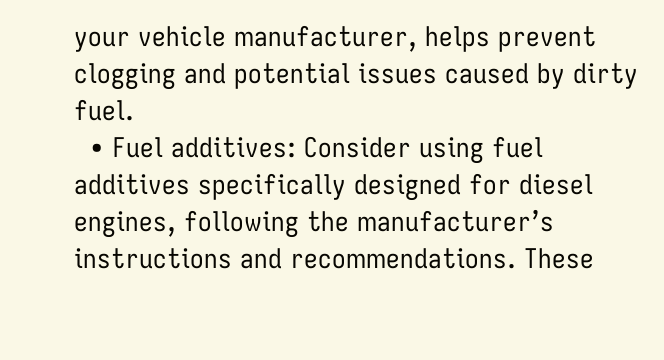your vehicle manufacturer, helps prevent clogging and potential issues caused by dirty fuel.
  • Fuel additives: Consider using fuel additives specifically designed for diesel engines, following the manufacturer’s instructions and recommendations. These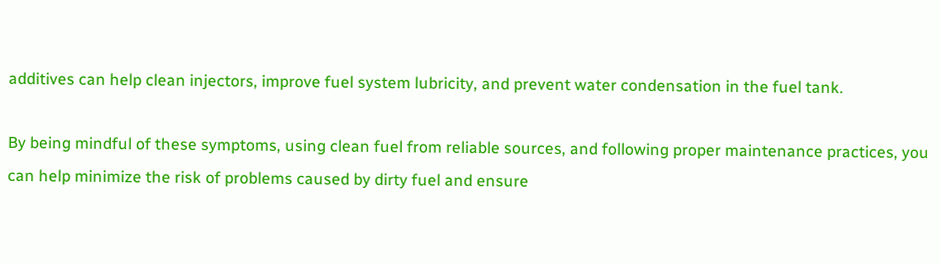additives can help clean injectors, improve fuel system lubricity, and prevent water condensation in the fuel tank.

By being mindful of these symptoms, using clean fuel from reliable sources, and following proper maintenance practices, you can help minimize the risk of problems caused by dirty fuel and ensure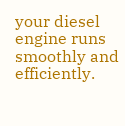your diesel engine runs smoothly and efficiently.